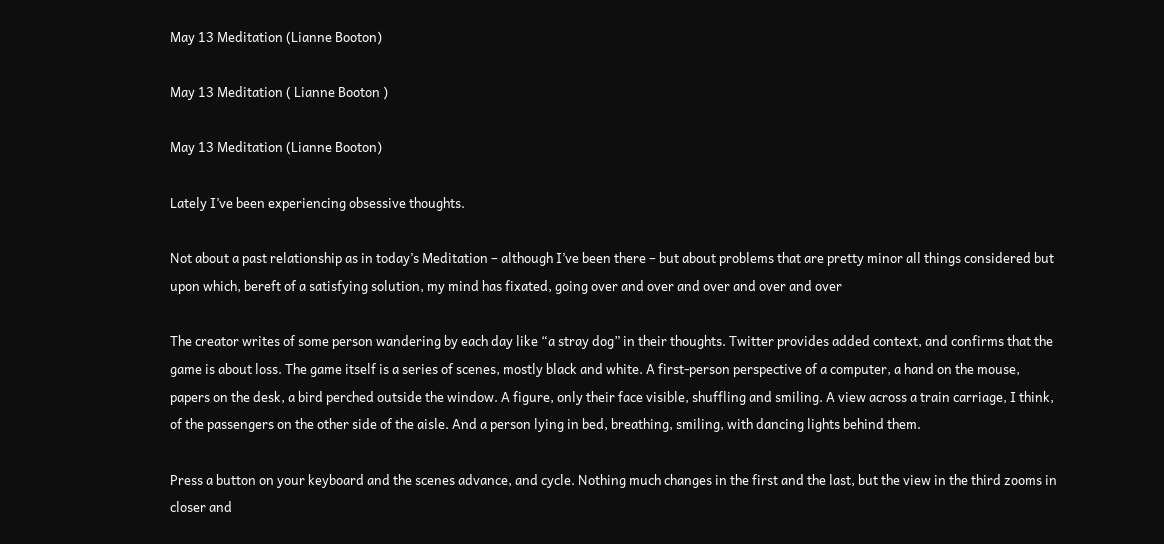May 13 Meditation (Lianne Booton)

May 13 Meditation ( Lianne Booton )

May 13 Meditation (Lianne Booton)

Lately I’ve been experiencing obsessive thoughts.

Not about a past relationship as in today’s Meditation – although I’ve been there – but about problems that are pretty minor all things considered but upon which, bereft of a satisfying solution, my mind has fixated, going over and over and over and over and over

The creator writes of some person wandering by each day like “a stray dog” in their thoughts. Twitter provides added context, and confirms that the game is about loss. The game itself is a series of scenes, mostly black and white. A first-person perspective of a computer, a hand on the mouse, papers on the desk, a bird perched outside the window. A figure, only their face visible, shuffling and smiling. A view across a train carriage, I think, of the passengers on the other side of the aisle. And a person lying in bed, breathing, smiling, with dancing lights behind them.

Press a button on your keyboard and the scenes advance, and cycle. Nothing much changes in the first and the last, but the view in the third zooms in closer and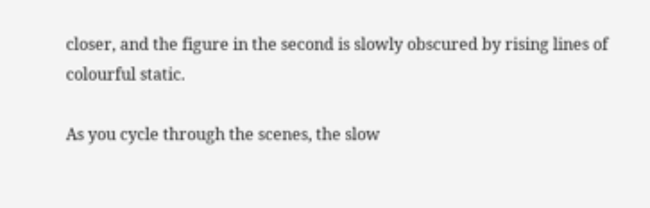closer, and the figure in the second is slowly obscured by rising lines of colourful static.

As you cycle through the scenes, the slow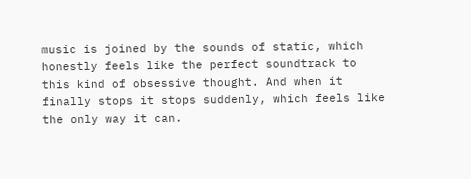music is joined by the sounds of static, which honestly feels like the perfect soundtrack to this kind of obsessive thought. And when it finally stops it stops suddenly, which feels like the only way it can.